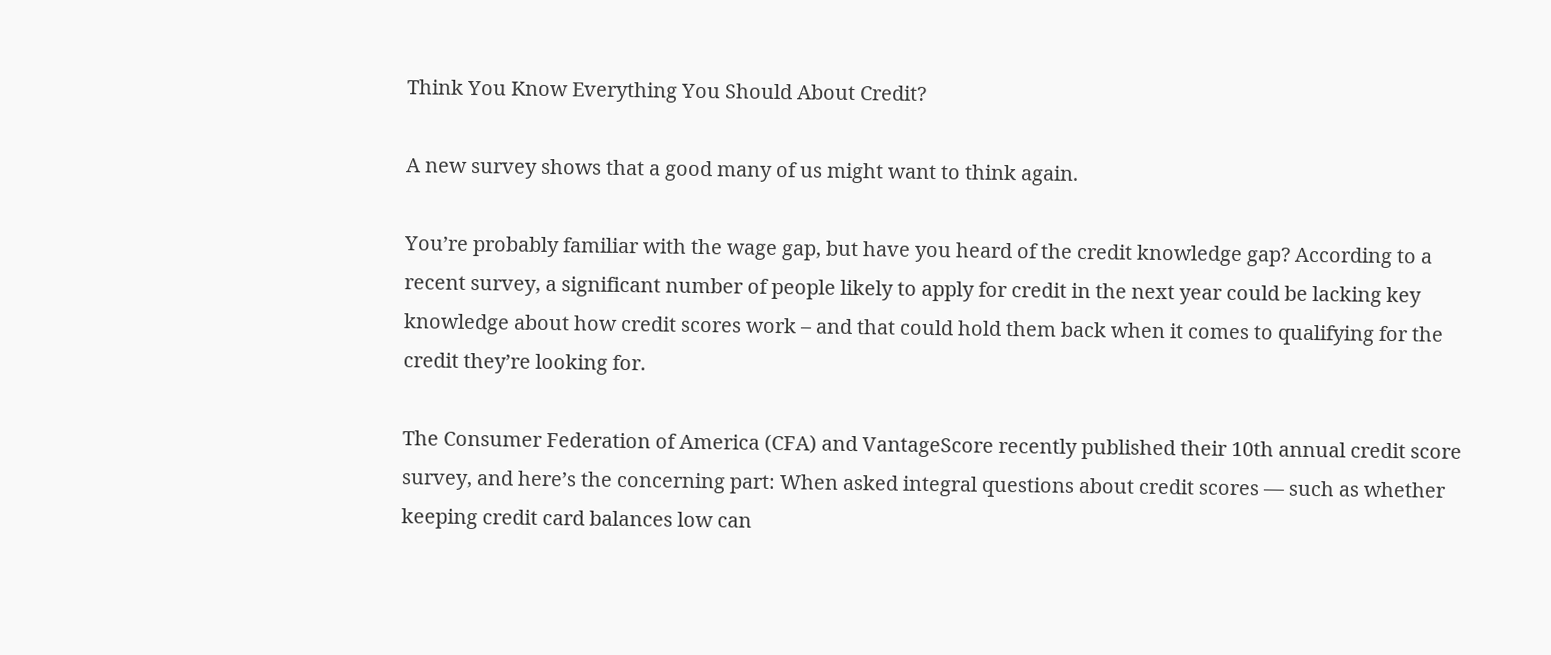Think You Know Everything You Should About Credit?

A new survey shows that a good many of us might want to think again.

You’re probably familiar with the wage gap, but have you heard of the credit knowledge gap? According to a recent survey, a significant number of people likely to apply for credit in the next year could be lacking key knowledge about how credit scores work – and that could hold them back when it comes to qualifying for the credit they’re looking for.

The Consumer Federation of America (CFA) and VantageScore recently published their 10th annual credit score survey, and here’s the concerning part: When asked integral questions about credit scores — such as whether keeping credit card balances low can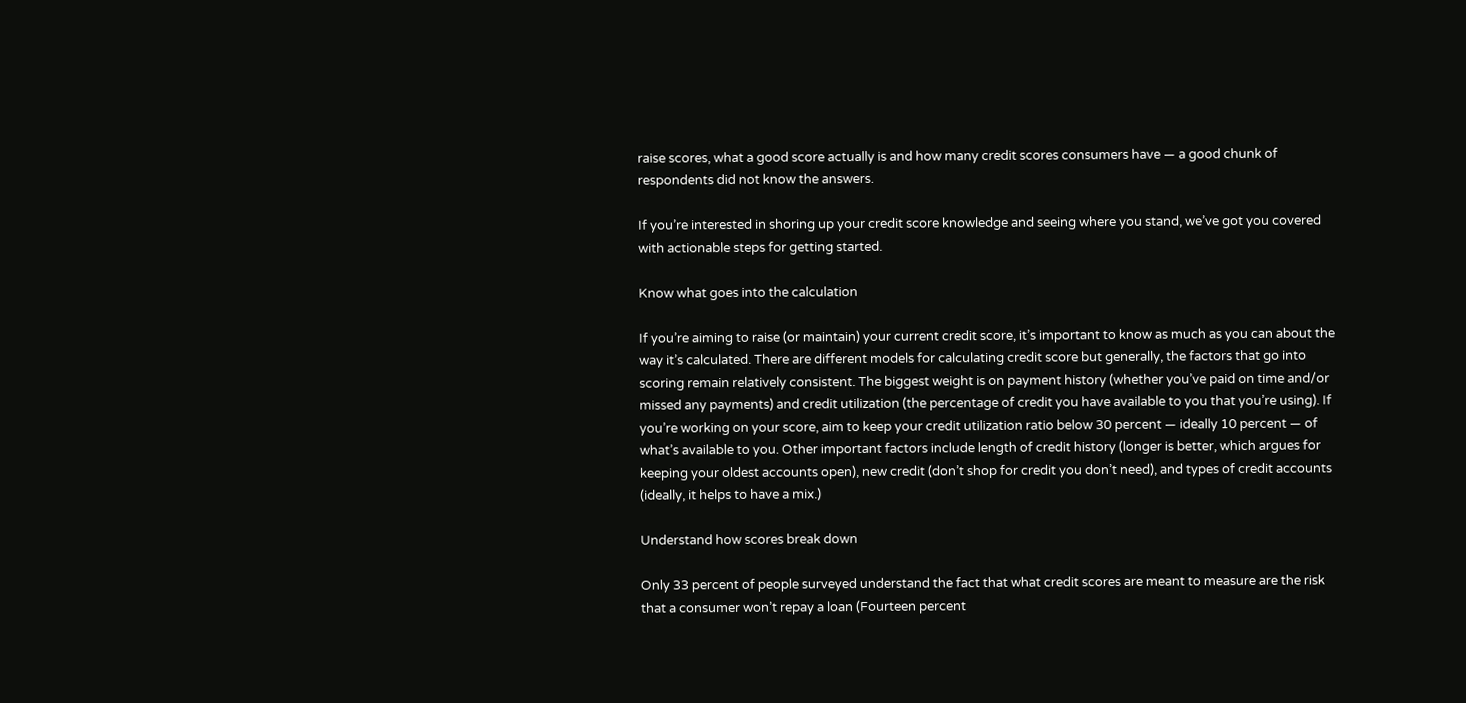raise scores, what a good score actually is and how many credit scores consumers have — a good chunk of respondents did not know the answers.

If you’re interested in shoring up your credit score knowledge and seeing where you stand, we’ve got you covered with actionable steps for getting started.

Know what goes into the calculation

If you’re aiming to raise (or maintain) your current credit score, it’s important to know as much as you can about the way it’s calculated. There are different models for calculating credit score but generally, the factors that go into scoring remain relatively consistent. The biggest weight is on payment history (whether you’ve paid on time and/or missed any payments) and credit utilization (the percentage of credit you have available to you that you’re using). If you’re working on your score, aim to keep your credit utilization ratio below 30 percent — ideally 10 percent — of what’s available to you. Other important factors include length of credit history (longer is better, which argues for keeping your oldest accounts open), new credit (don’t shop for credit you don’t need), and types of credit accounts (ideally, it helps to have a mix.)

Understand how scores break down

Only 33 percent of people surveyed understand the fact that what credit scores are meant to measure are the risk that a consumer won’t repay a loan (Fourteen percent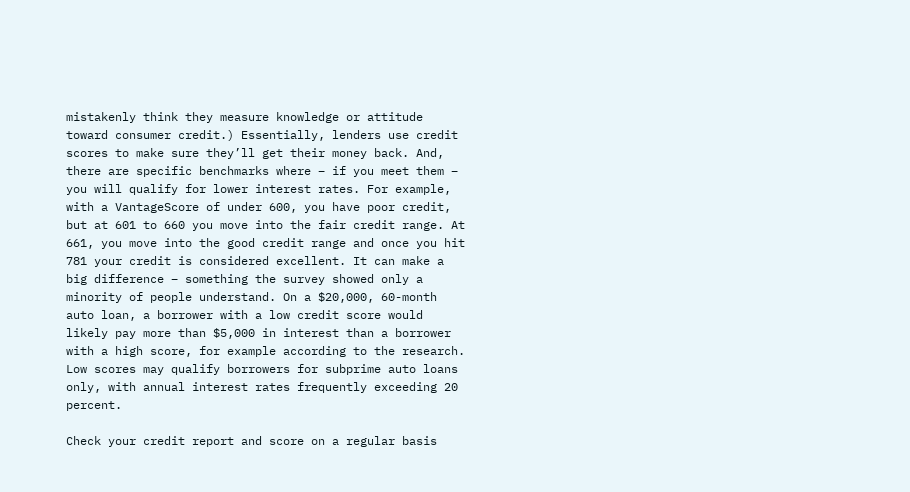mistakenly think they measure knowledge or attitude toward consumer credit.) Essentially, lenders use credit scores to make sure they’ll get their money back. And, there are specific benchmarks where – if you meet them – you will qualify for lower interest rates. For example, with a VantageScore of under 600, you have poor credit, but at 601 to 660 you move into the fair credit range. At 661, you move into the good credit range and once you hit 781 your credit is considered excellent. It can make a big difference – something the survey showed only a minority of people understand. On a $20,000, 60-month auto loan, a borrower with a low credit score would likely pay more than $5,000 in interest than a borrower with a high score, for example according to the research. Low scores may qualify borrowers for subprime auto loans only, with annual interest rates frequently exceeding 20 percent.

Check your credit report and score on a regular basis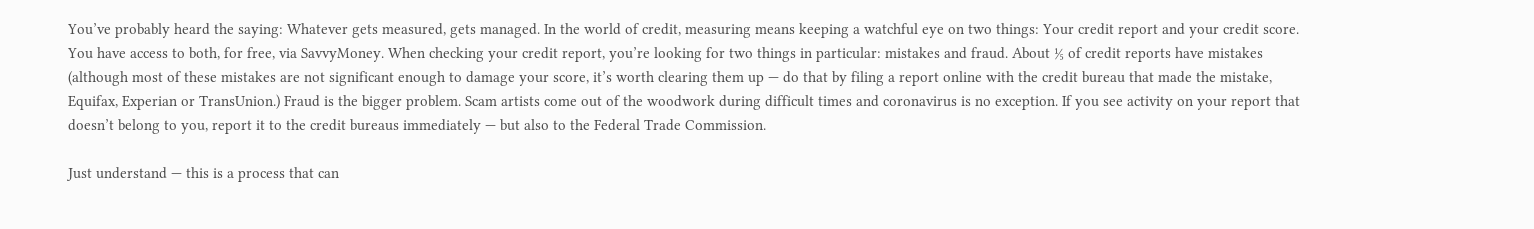You’ve probably heard the saying: Whatever gets measured, gets managed. In the world of credit, measuring means keeping a watchful eye on two things: Your credit report and your credit score. You have access to both, for free, via SavvyMoney. When checking your credit report, you’re looking for two things in particular: mistakes and fraud. About ⅕ of credit reports have mistakes (although most of these mistakes are not significant enough to damage your score, it’s worth clearing them up — do that by filing a report online with the credit bureau that made the mistake, Equifax, Experian or TransUnion.) Fraud is the bigger problem. Scam artists come out of the woodwork during difficult times and coronavirus is no exception. If you see activity on your report that doesn’t belong to you, report it to the credit bureaus immediately — but also to the Federal Trade Commission.

Just understand — this is a process that can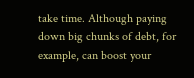take time. Although paying down big chunks of debt, for example, can boost your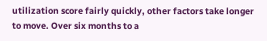utilization score fairly quickly, other factors take longer to move. Over six months to a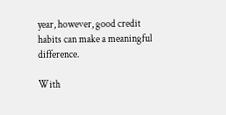year, however, good credit habits can make a meaningful difference.

With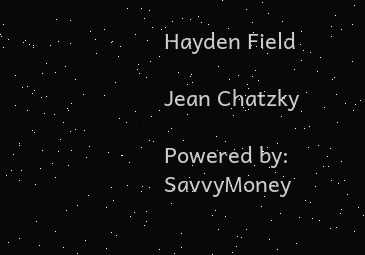Hayden Field

Jean Chatzky

Powered by: SavvyMoney